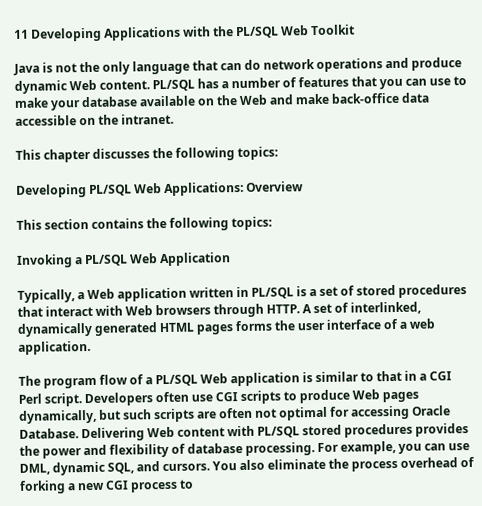11 Developing Applications with the PL/SQL Web Toolkit

Java is not the only language that can do network operations and produce dynamic Web content. PL/SQL has a number of features that you can use to make your database available on the Web and make back-office data accessible on the intranet.

This chapter discusses the following topics:

Developing PL/SQL Web Applications: Overview

This section contains the following topics:

Invoking a PL/SQL Web Application

Typically, a Web application written in PL/SQL is a set of stored procedures that interact with Web browsers through HTTP. A set of interlinked, dynamically generated HTML pages forms the user interface of a web application.

The program flow of a PL/SQL Web application is similar to that in a CGI Perl script. Developers often use CGI scripts to produce Web pages dynamically, but such scripts are often not optimal for accessing Oracle Database. Delivering Web content with PL/SQL stored procedures provides the power and flexibility of database processing. For example, you can use DML, dynamic SQL, and cursors. You also eliminate the process overhead of forking a new CGI process to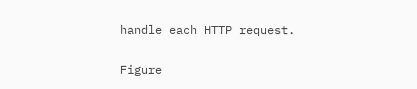handle each HTTP request.

Figure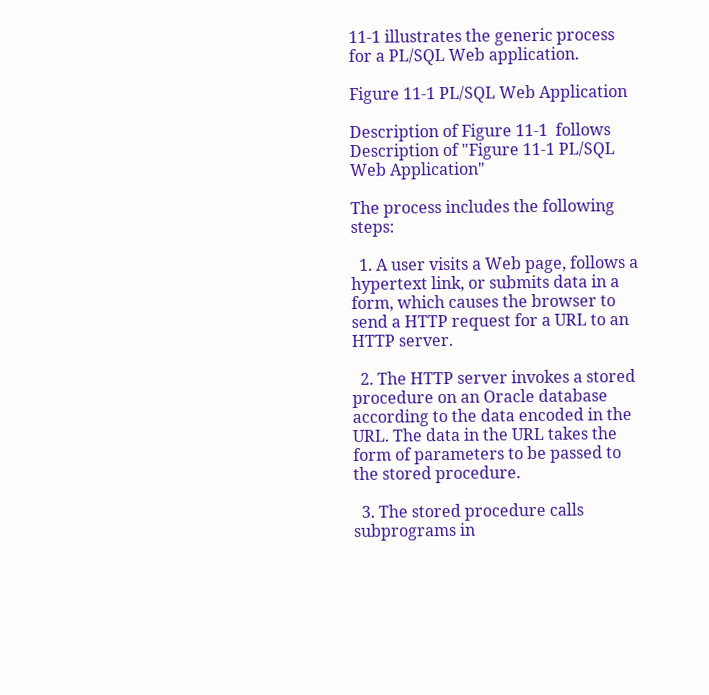11-1 illustrates the generic process for a PL/SQL Web application.

Figure 11-1 PL/SQL Web Application

Description of Figure 11-1  follows
Description of "Figure 11-1 PL/SQL Web Application"

The process includes the following steps:

  1. A user visits a Web page, follows a hypertext link, or submits data in a form, which causes the browser to send a HTTP request for a URL to an HTTP server.

  2. The HTTP server invokes a stored procedure on an Oracle database according to the data encoded in the URL. The data in the URL takes the form of parameters to be passed to the stored procedure.

  3. The stored procedure calls subprograms in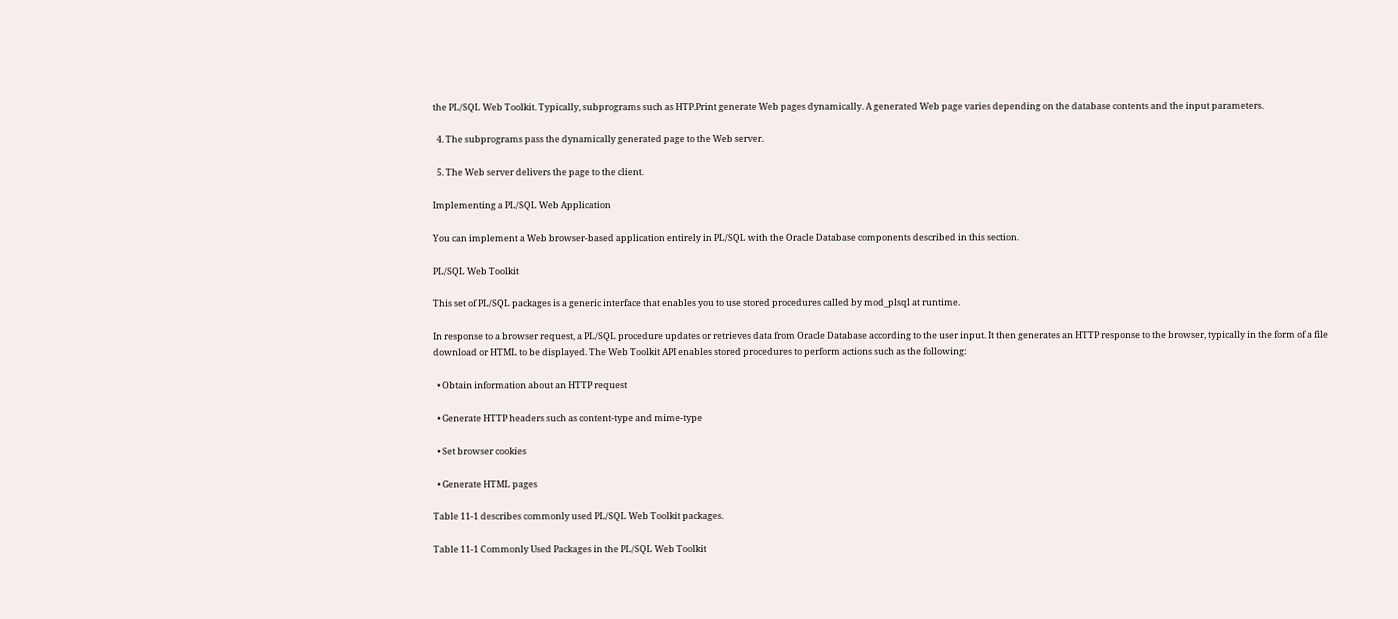the PL/SQL Web Toolkit. Typically, subprograms such as HTP.Print generate Web pages dynamically. A generated Web page varies depending on the database contents and the input parameters.

  4. The subprograms pass the dynamically generated page to the Web server.

  5. The Web server delivers the page to the client.

Implementing a PL/SQL Web Application

You can implement a Web browser-based application entirely in PL/SQL with the Oracle Database components described in this section.

PL/SQL Web Toolkit

This set of PL/SQL packages is a generic interface that enables you to use stored procedures called by mod_plsql at runtime.

In response to a browser request, a PL/SQL procedure updates or retrieves data from Oracle Database according to the user input. It then generates an HTTP response to the browser, typically in the form of a file download or HTML to be displayed. The Web Toolkit API enables stored procedures to perform actions such as the following:

  • Obtain information about an HTTP request

  • Generate HTTP headers such as content-type and mime-type

  • Set browser cookies

  • Generate HTML pages

Table 11-1 describes commonly used PL/SQL Web Toolkit packages.

Table 11-1 Commonly Used Packages in the PL/SQL Web Toolkit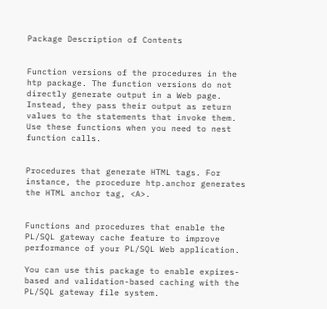Package Description of Contents


Function versions of the procedures in the htp package. The function versions do not directly generate output in a Web page. Instead, they pass their output as return values to the statements that invoke them. Use these functions when you need to nest function calls.


Procedures that generate HTML tags. For instance, the procedure htp.anchor generates the HTML anchor tag, <A>.


Functions and procedures that enable the PL/SQL gateway cache feature to improve performance of your PL/SQL Web application.

You can use this package to enable expires-based and validation-based caching with the PL/SQL gateway file system.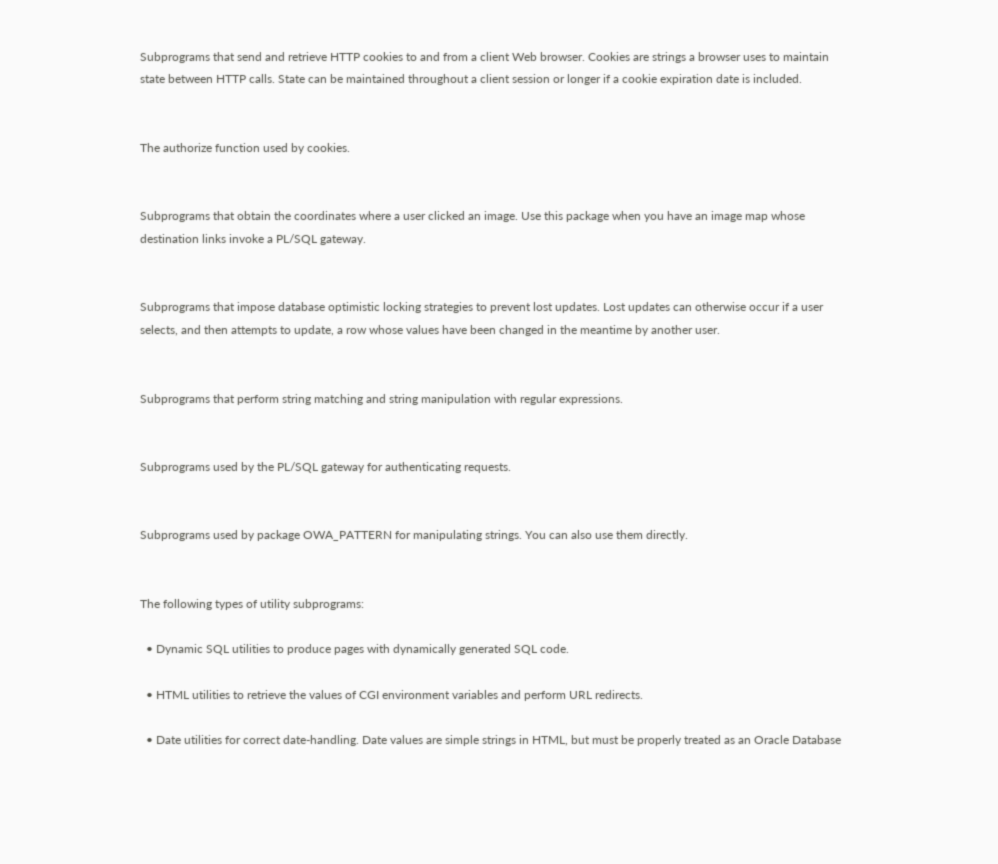Subprograms that send and retrieve HTTP cookies to and from a client Web browser. Cookies are strings a browser uses to maintain state between HTTP calls. State can be maintained throughout a client session or longer if a cookie expiration date is included.


The authorize function used by cookies.


Subprograms that obtain the coordinates where a user clicked an image. Use this package when you have an image map whose destination links invoke a PL/SQL gateway.


Subprograms that impose database optimistic locking strategies to prevent lost updates. Lost updates can otherwise occur if a user selects, and then attempts to update, a row whose values have been changed in the meantime by another user.


Subprograms that perform string matching and string manipulation with regular expressions.


Subprograms used by the PL/SQL gateway for authenticating requests.


Subprograms used by package OWA_PATTERN for manipulating strings. You can also use them directly.


The following types of utility subprograms:

  • Dynamic SQL utilities to produce pages with dynamically generated SQL code.

  • HTML utilities to retrieve the values of CGI environment variables and perform URL redirects.

  • Date utilities for correct date-handling. Date values are simple strings in HTML, but must be properly treated as an Oracle Database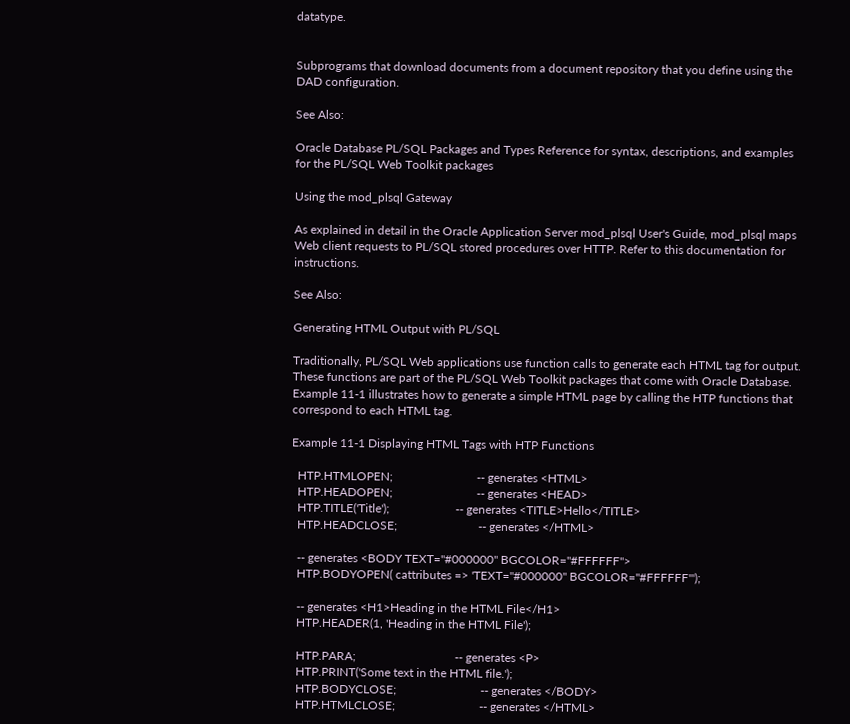datatype.


Subprograms that download documents from a document repository that you define using the DAD configuration.

See Also:

Oracle Database PL/SQL Packages and Types Reference for syntax, descriptions, and examples for the PL/SQL Web Toolkit packages

Using the mod_plsql Gateway

As explained in detail in the Oracle Application Server mod_plsql User's Guide, mod_plsql maps Web client requests to PL/SQL stored procedures over HTTP. Refer to this documentation for instructions.

See Also:

Generating HTML Output with PL/SQL

Traditionally, PL/SQL Web applications use function calls to generate each HTML tag for output. These functions are part of the PL/SQL Web Toolkit packages that come with Oracle Database. Example 11-1 illustrates how to generate a simple HTML page by calling the HTP functions that correspond to each HTML tag.

Example 11-1 Displaying HTML Tags with HTP Functions

  HTP.HTMLOPEN;                            -- generates <HTML>
  HTP.HEADOPEN;                            -- generates <HEAD>
  HTP.TITLE('Title');                      -- generates <TITLE>Hello</TITLE>
  HTP.HEADCLOSE;                           -- generates </HTML>

  -- generates <BODY TEXT="#000000" BGCOLOR="#FFFFFF">
  HTP.BODYOPEN( cattributes => 'TEXT="#000000" BGCOLOR="#FFFFFF"');

  -- generates <H1>Heading in the HTML File</H1>
  HTP.HEADER(1, 'Heading in the HTML File');

  HTP.PARA;                                 -- generates <P>
  HTP.PRINT('Some text in the HTML file.');
  HTP.BODYCLOSE;                            -- generates </BODY>
  HTP.HTMLCLOSE;                            -- generates </HTML>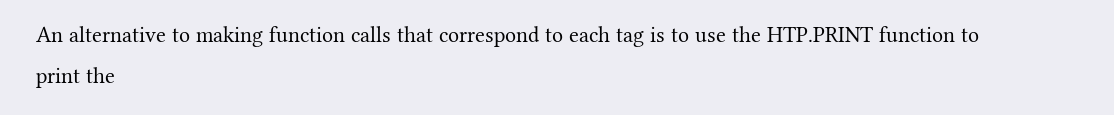An alternative to making function calls that correspond to each tag is to use the HTP.PRINT function to print the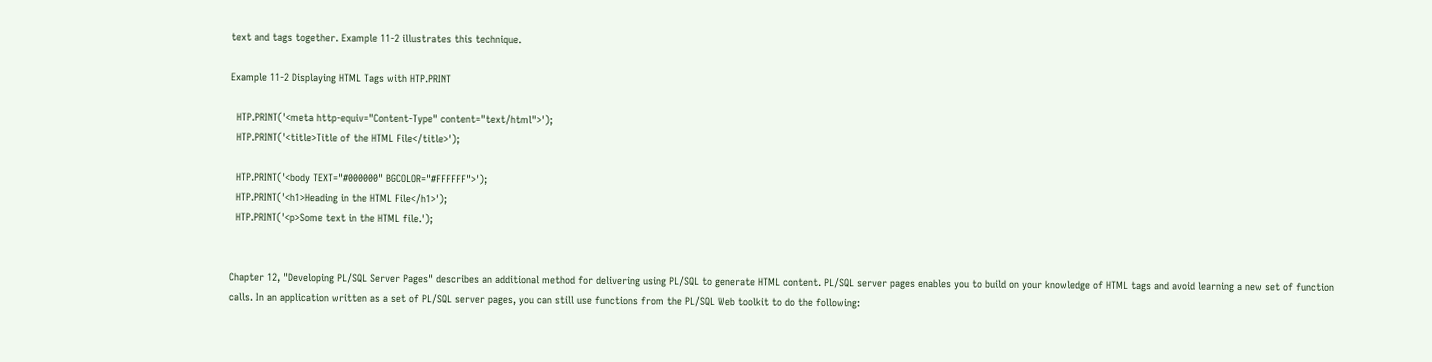text and tags together. Example 11-2 illustrates this technique.

Example 11-2 Displaying HTML Tags with HTP.PRINT

  HTP.PRINT('<meta http-equiv="Content-Type" content="text/html">');
  HTP.PRINT('<title>Title of the HTML File</title>');

  HTP.PRINT('<body TEXT="#000000" BGCOLOR="#FFFFFF">');
  HTP.PRINT('<h1>Heading in the HTML File</h1>');
  HTP.PRINT('<p>Some text in the HTML file.');


Chapter 12, "Developing PL/SQL Server Pages" describes an additional method for delivering using PL/SQL to generate HTML content. PL/SQL server pages enables you to build on your knowledge of HTML tags and avoid learning a new set of function calls. In an application written as a set of PL/SQL server pages, you can still use functions from the PL/SQL Web toolkit to do the following: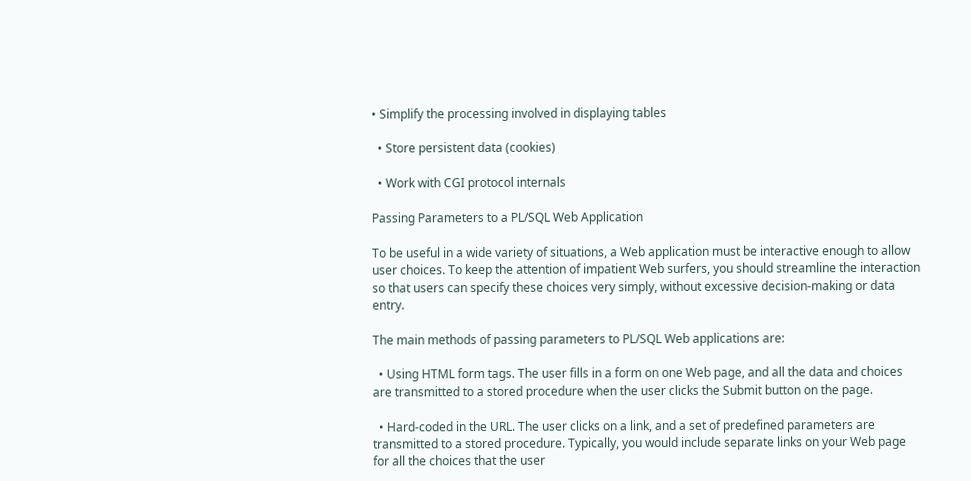• Simplify the processing involved in displaying tables

  • Store persistent data (cookies)

  • Work with CGI protocol internals

Passing Parameters to a PL/SQL Web Application

To be useful in a wide variety of situations, a Web application must be interactive enough to allow user choices. To keep the attention of impatient Web surfers, you should streamline the interaction so that users can specify these choices very simply, without excessive decision-making or data entry.

The main methods of passing parameters to PL/SQL Web applications are:

  • Using HTML form tags. The user fills in a form on one Web page, and all the data and choices are transmitted to a stored procedure when the user clicks the Submit button on the page.

  • Hard-coded in the URL. The user clicks on a link, and a set of predefined parameters are transmitted to a stored procedure. Typically, you would include separate links on your Web page for all the choices that the user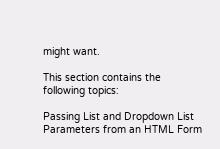might want.

This section contains the following topics:

Passing List and Dropdown List Parameters from an HTML Form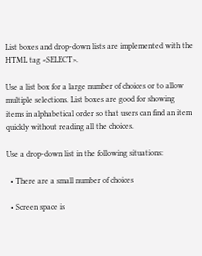List boxes and drop-down lists are implemented with the HTML tag <SELECT>.

Use a list box for a large number of choices or to allow multiple selections. List boxes are good for showing items in alphabetical order so that users can find an item quickly without reading all the choices.

Use a drop-down list in the following situations:

  • There are a small number of choices

  • Screen space is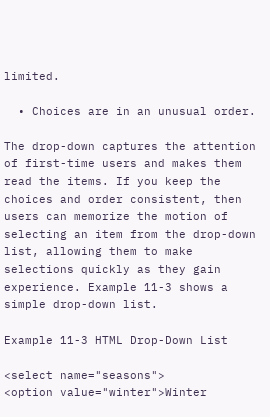limited.

  • Choices are in an unusual order.

The drop-down captures the attention of first-time users and makes them read the items. If you keep the choices and order consistent, then users can memorize the motion of selecting an item from the drop-down list, allowing them to make selections quickly as they gain experience. Example 11-3 shows a simple drop-down list.

Example 11-3 HTML Drop-Down List

<select name="seasons">
<option value="winter">Winter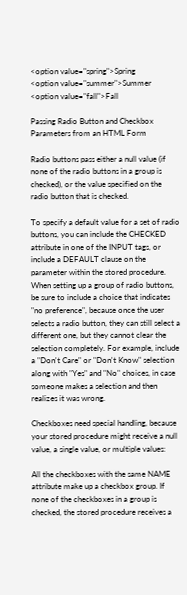<option value="spring">Spring
<option value="summer">Summer
<option value="fall">Fall

Passing Radio Button and Checkbox Parameters from an HTML Form

Radio buttons pass either a null value (if none of the radio buttons in a group is checked), or the value specified on the radio button that is checked.

To specify a default value for a set of radio buttons, you can include the CHECKED attribute in one of the INPUT tags, or include a DEFAULT clause on the parameter within the stored procedure. When setting up a group of radio buttons, be sure to include a choice that indicates "no preference", because once the user selects a radio button, they can still select a different one, but they cannot clear the selection completely. For example, include a "Don't Care" or "Don't Know" selection along with "Yes" and "No" choices, in case someone makes a selection and then realizes it was wrong.

Checkboxes need special handling, because your stored procedure might receive a null value, a single value, or multiple values:

All the checkboxes with the same NAME attribute make up a checkbox group. If none of the checkboxes in a group is checked, the stored procedure receives a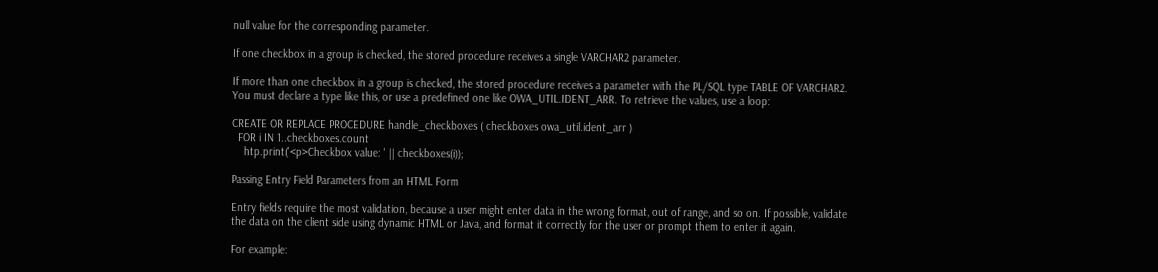null value for the corresponding parameter.

If one checkbox in a group is checked, the stored procedure receives a single VARCHAR2 parameter.

If more than one checkbox in a group is checked, the stored procedure receives a parameter with the PL/SQL type TABLE OF VARCHAR2. You must declare a type like this, or use a predefined one like OWA_UTIL.IDENT_ARR. To retrieve the values, use a loop:

CREATE OR REPLACE PROCEDURE handle_checkboxes ( checkboxes owa_util.ident_arr )
  FOR i IN 1..checkboxes.count
    htp.print('<p>Checkbox value: ' || checkboxes(i));

Passing Entry Field Parameters from an HTML Form

Entry fields require the most validation, because a user might enter data in the wrong format, out of range, and so on. If possible, validate the data on the client side using dynamic HTML or Java, and format it correctly for the user or prompt them to enter it again.

For example: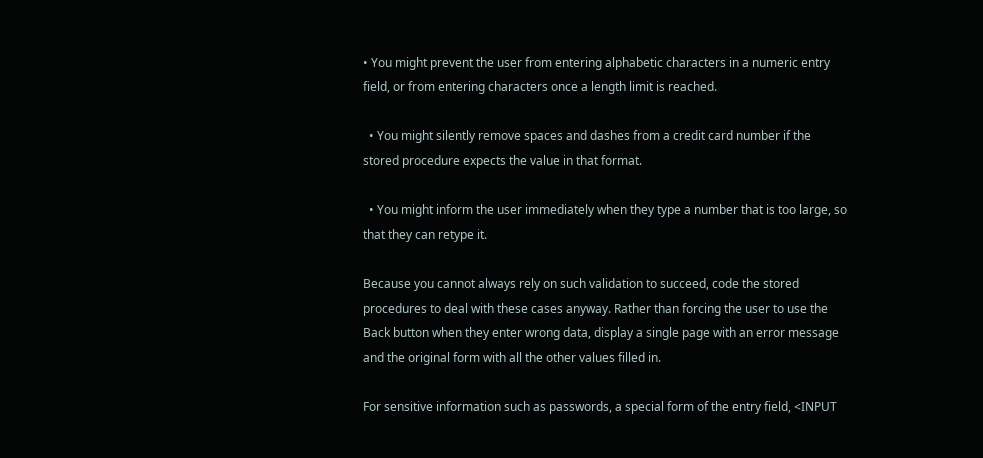• You might prevent the user from entering alphabetic characters in a numeric entry field, or from entering characters once a length limit is reached.

  • You might silently remove spaces and dashes from a credit card number if the stored procedure expects the value in that format.

  • You might inform the user immediately when they type a number that is too large, so that they can retype it.

Because you cannot always rely on such validation to succeed, code the stored procedures to deal with these cases anyway. Rather than forcing the user to use the Back button when they enter wrong data, display a single page with an error message and the original form with all the other values filled in.

For sensitive information such as passwords, a special form of the entry field, <INPUT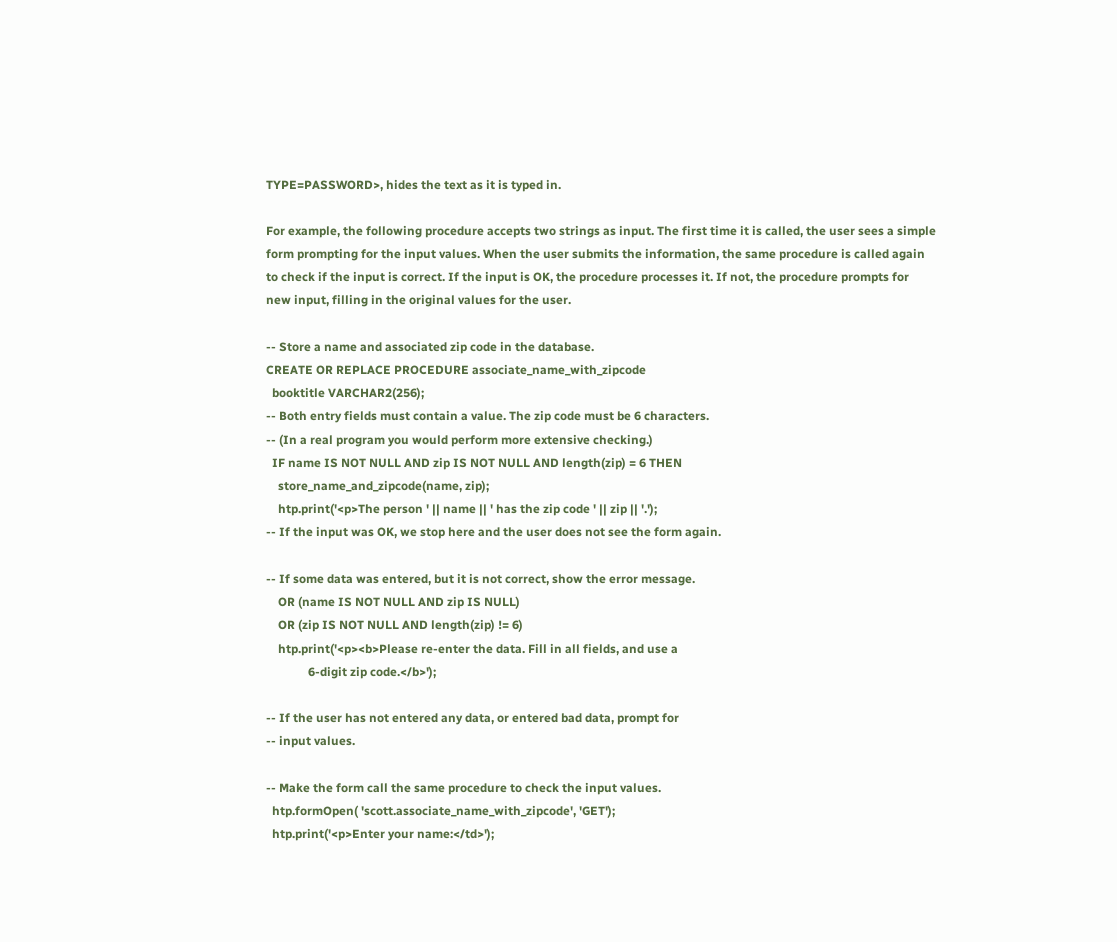TYPE=PASSWORD>, hides the text as it is typed in.

For example, the following procedure accepts two strings as input. The first time it is called, the user sees a simple form prompting for the input values. When the user submits the information, the same procedure is called again to check if the input is correct. If the input is OK, the procedure processes it. If not, the procedure prompts for new input, filling in the original values for the user.

-- Store a name and associated zip code in the database.
CREATE OR REPLACE PROCEDURE associate_name_with_zipcode
  booktitle VARCHAR2(256);
-- Both entry fields must contain a value. The zip code must be 6 characters.
-- (In a real program you would perform more extensive checking.)
  IF name IS NOT NULL AND zip IS NOT NULL AND length(zip) = 6 THEN
    store_name_and_zipcode(name, zip);
    htp.print('<p>The person ' || name || ' has the zip code ' || zip || '.');
-- If the input was OK, we stop here and the user does not see the form again.

-- If some data was entered, but it is not correct, show the error message.
    OR (name IS NOT NULL AND zip IS NULL)
    OR (zip IS NOT NULL AND length(zip) != 6)
    htp.print('<p><b>Please re-enter the data. Fill in all fields, and use a
              6-digit zip code.</b>');

-- If the user has not entered any data, or entered bad data, prompt for
-- input values.

-- Make the form call the same procedure to check the input values.
  htp.formOpen( 'scott.associate_name_with_zipcode', 'GET');
  htp.print('<p>Enter your name:</td>');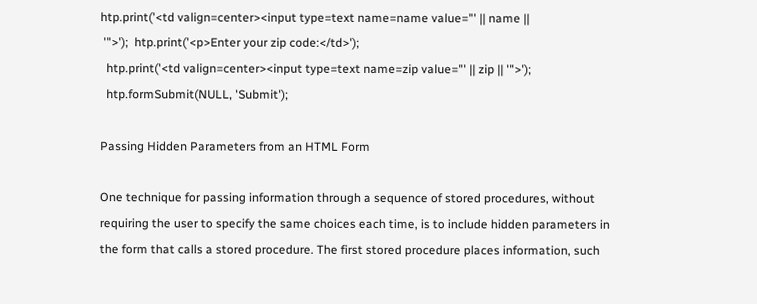htp.print('<td valign=center><input type=text name=name value="' || name ||
 '">');  htp.print('<p>Enter your zip code:</td>');
  htp.print('<td valign=center><input type=text name=zip value="' || zip || '">');
  htp.formSubmit(NULL, 'Submit');

Passing Hidden Parameters from an HTML Form

One technique for passing information through a sequence of stored procedures, without requiring the user to specify the same choices each time, is to include hidden parameters in the form that calls a stored procedure. The first stored procedure places information, such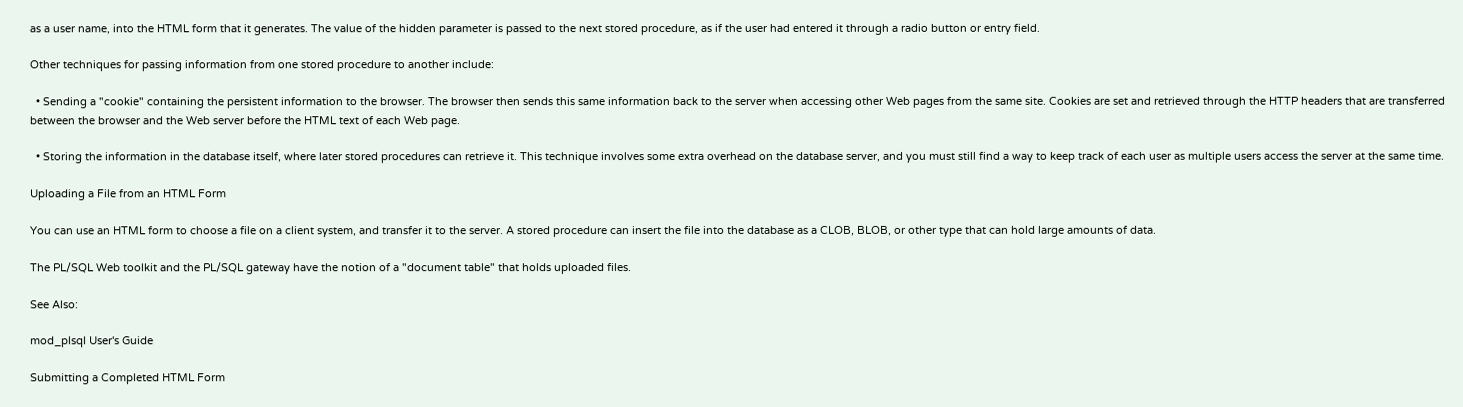as a user name, into the HTML form that it generates. The value of the hidden parameter is passed to the next stored procedure, as if the user had entered it through a radio button or entry field.

Other techniques for passing information from one stored procedure to another include:

  • Sending a "cookie" containing the persistent information to the browser. The browser then sends this same information back to the server when accessing other Web pages from the same site. Cookies are set and retrieved through the HTTP headers that are transferred between the browser and the Web server before the HTML text of each Web page.

  • Storing the information in the database itself, where later stored procedures can retrieve it. This technique involves some extra overhead on the database server, and you must still find a way to keep track of each user as multiple users access the server at the same time.

Uploading a File from an HTML Form

You can use an HTML form to choose a file on a client system, and transfer it to the server. A stored procedure can insert the file into the database as a CLOB, BLOB, or other type that can hold large amounts of data.

The PL/SQL Web toolkit and the PL/SQL gateway have the notion of a "document table" that holds uploaded files.

See Also:

mod_plsql User's Guide

Submitting a Completed HTML Form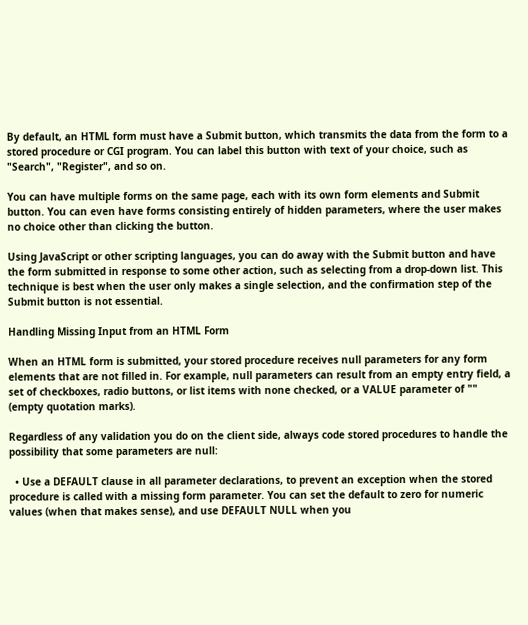By default, an HTML form must have a Submit button, which transmits the data from the form to a stored procedure or CGI program. You can label this button with text of your choice, such as "Search", "Register", and so on.

You can have multiple forms on the same page, each with its own form elements and Submit button. You can even have forms consisting entirely of hidden parameters, where the user makes no choice other than clicking the button.

Using JavaScript or other scripting languages, you can do away with the Submit button and have the form submitted in response to some other action, such as selecting from a drop-down list. This technique is best when the user only makes a single selection, and the confirmation step of the Submit button is not essential.

Handling Missing Input from an HTML Form

When an HTML form is submitted, your stored procedure receives null parameters for any form elements that are not filled in. For example, null parameters can result from an empty entry field, a set of checkboxes, radio buttons, or list items with none checked, or a VALUE parameter of "" (empty quotation marks).

Regardless of any validation you do on the client side, always code stored procedures to handle the possibility that some parameters are null:

  • Use a DEFAULT clause in all parameter declarations, to prevent an exception when the stored procedure is called with a missing form parameter. You can set the default to zero for numeric values (when that makes sense), and use DEFAULT NULL when you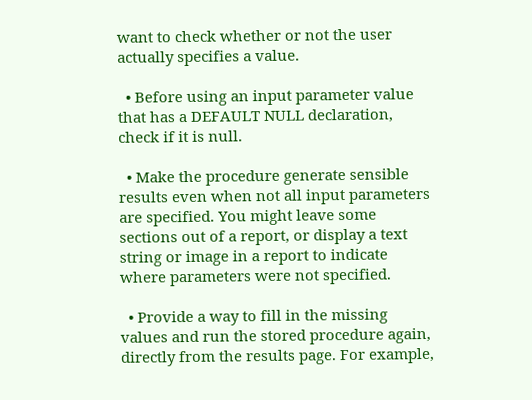want to check whether or not the user actually specifies a value.

  • Before using an input parameter value that has a DEFAULT NULL declaration, check if it is null.

  • Make the procedure generate sensible results even when not all input parameters are specified. You might leave some sections out of a report, or display a text string or image in a report to indicate where parameters were not specified.

  • Provide a way to fill in the missing values and run the stored procedure again, directly from the results page. For example,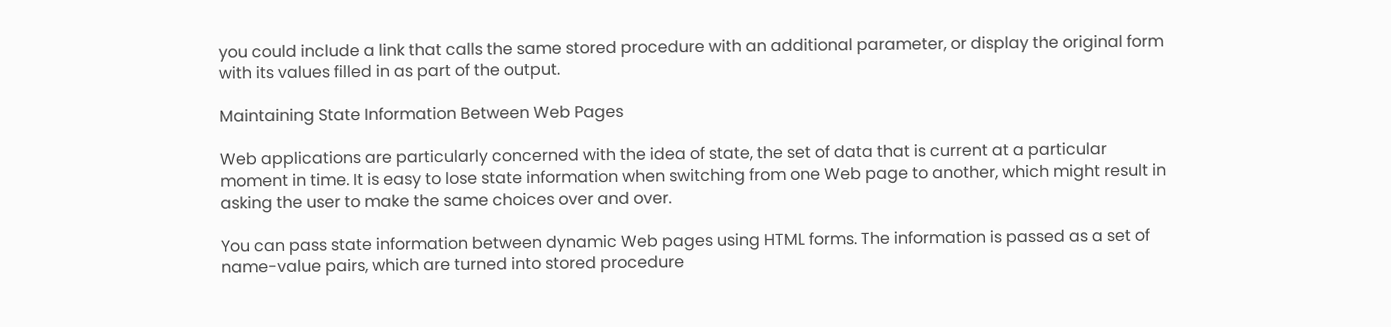you could include a link that calls the same stored procedure with an additional parameter, or display the original form with its values filled in as part of the output.

Maintaining State Information Between Web Pages

Web applications are particularly concerned with the idea of state, the set of data that is current at a particular moment in time. It is easy to lose state information when switching from one Web page to another, which might result in asking the user to make the same choices over and over.

You can pass state information between dynamic Web pages using HTML forms. The information is passed as a set of name-value pairs, which are turned into stored procedure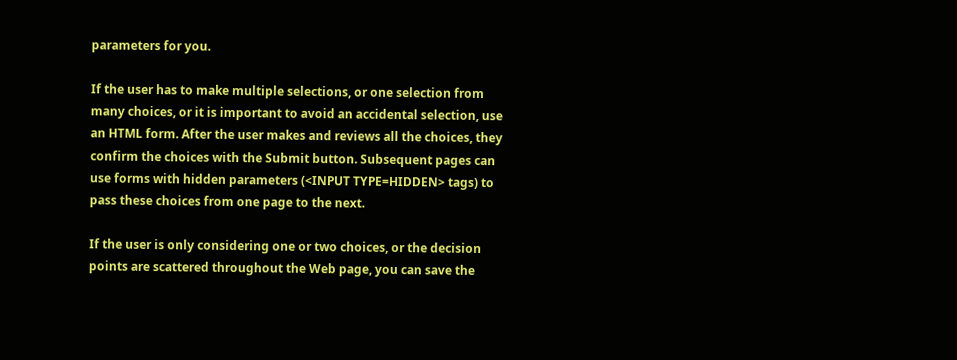parameters for you.

If the user has to make multiple selections, or one selection from many choices, or it is important to avoid an accidental selection, use an HTML form. After the user makes and reviews all the choices, they confirm the choices with the Submit button. Subsequent pages can use forms with hidden parameters (<INPUT TYPE=HIDDEN> tags) to pass these choices from one page to the next.

If the user is only considering one or two choices, or the decision points are scattered throughout the Web page, you can save the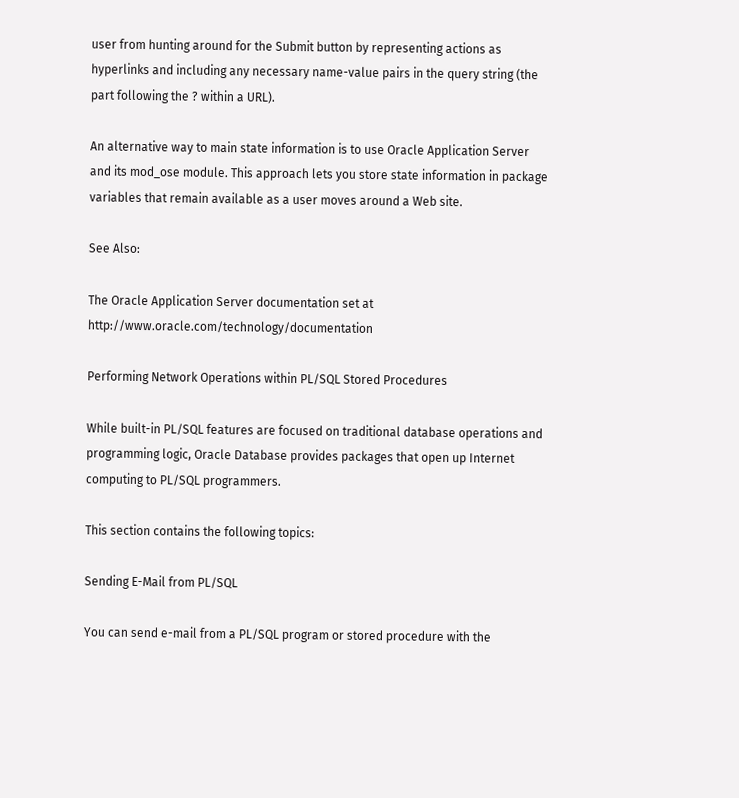user from hunting around for the Submit button by representing actions as hyperlinks and including any necessary name-value pairs in the query string (the part following the ? within a URL).

An alternative way to main state information is to use Oracle Application Server and its mod_ose module. This approach lets you store state information in package variables that remain available as a user moves around a Web site.

See Also:

The Oracle Application Server documentation set at http://www.oracle.com/technology/documentation

Performing Network Operations within PL/SQL Stored Procedures

While built-in PL/SQL features are focused on traditional database operations and programming logic, Oracle Database provides packages that open up Internet computing to PL/SQL programmers.

This section contains the following topics:

Sending E-Mail from PL/SQL

You can send e-mail from a PL/SQL program or stored procedure with the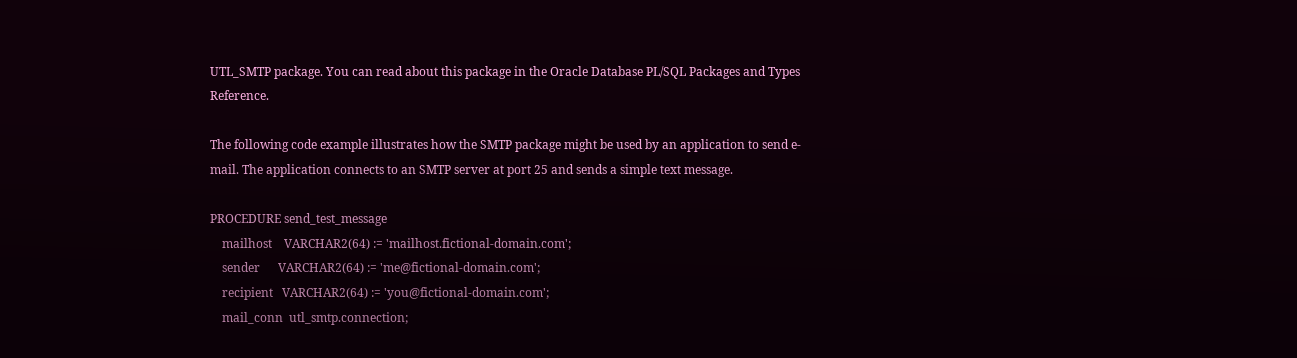UTL_SMTP package. You can read about this package in the Oracle Database PL/SQL Packages and Types Reference.

The following code example illustrates how the SMTP package might be used by an application to send e-mail. The application connects to an SMTP server at port 25 and sends a simple text message.

PROCEDURE send_test_message
    mailhost    VARCHAR2(64) := 'mailhost.fictional-domain.com';
    sender      VARCHAR2(64) := 'me@fictional-domain.com';
    recipient   VARCHAR2(64) := 'you@fictional-domain.com';
    mail_conn  utl_smtp.connection;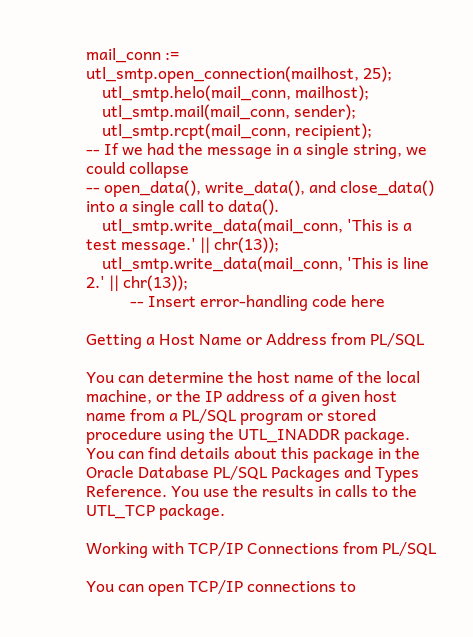mail_conn := utl_smtp.open_connection(mailhost, 25);
    utl_smtp.helo(mail_conn, mailhost);
    utl_smtp.mail(mail_conn, sender);
    utl_smtp.rcpt(mail_conn, recipient);
-- If we had the message in a single string, we could collapse
-- open_data(), write_data(), and close_data() into a single call to data().
    utl_smtp.write_data(mail_conn, 'This is a test message.' || chr(13));
    utl_smtp.write_data(mail_conn, 'This is line 2.' || chr(13));
           -- Insert error-handling code here

Getting a Host Name or Address from PL/SQL

You can determine the host name of the local machine, or the IP address of a given host name from a PL/SQL program or stored procedure using the UTL_INADDR package. You can find details about this package in the Oracle Database PL/SQL Packages and Types Reference. You use the results in calls to the UTL_TCP package.

Working with TCP/IP Connections from PL/SQL

You can open TCP/IP connections to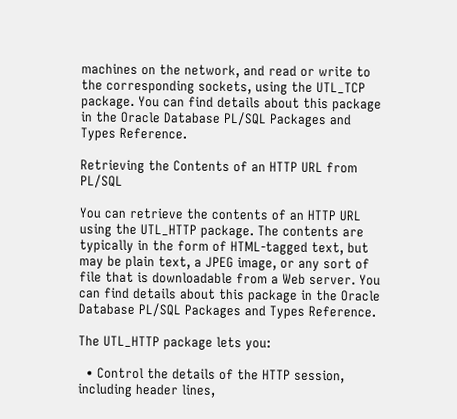machines on the network, and read or write to the corresponding sockets, using the UTL_TCP package. You can find details about this package in the Oracle Database PL/SQL Packages and Types Reference.

Retrieving the Contents of an HTTP URL from PL/SQL

You can retrieve the contents of an HTTP URL using the UTL_HTTP package. The contents are typically in the form of HTML-tagged text, but may be plain text, a JPEG image, or any sort of file that is downloadable from a Web server. You can find details about this package in the Oracle Database PL/SQL Packages and Types Reference.

The UTL_HTTP package lets you:

  • Control the details of the HTTP session, including header lines,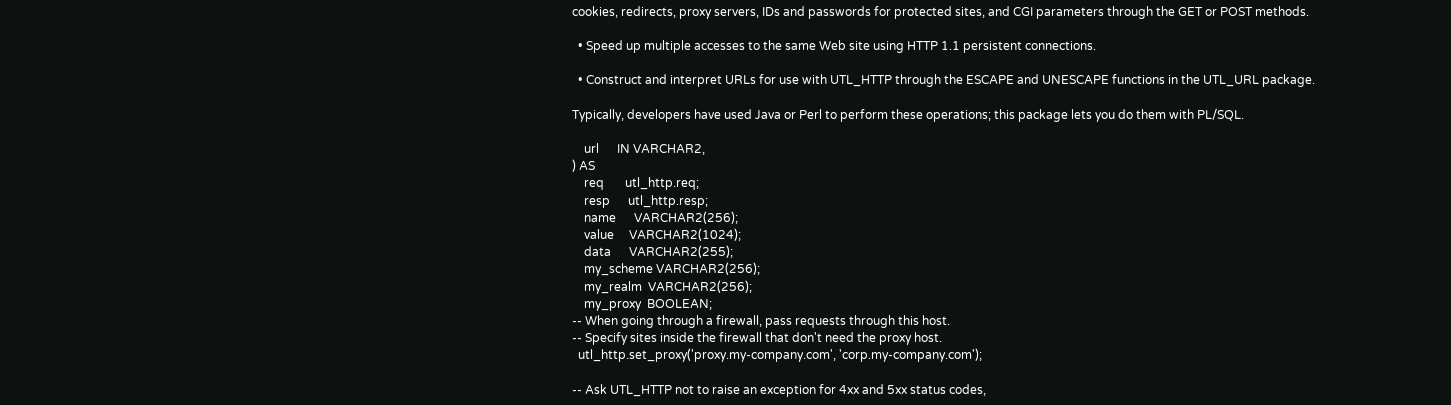cookies, redirects, proxy servers, IDs and passwords for protected sites, and CGI parameters through the GET or POST methods.

  • Speed up multiple accesses to the same Web site using HTTP 1.1 persistent connections.

  • Construct and interpret URLs for use with UTL_HTTP through the ESCAPE and UNESCAPE functions in the UTL_URL package.

Typically, developers have used Java or Perl to perform these operations; this package lets you do them with PL/SQL.

    url      IN VARCHAR2,
) AS
    req       utl_http.req;
    resp      utl_http.resp;
    name      VARCHAR2(256);
    value     VARCHAR2(1024);
    data      VARCHAR2(255);
    my_scheme VARCHAR2(256);
    my_realm  VARCHAR2(256);
    my_proxy  BOOLEAN;
-- When going through a firewall, pass requests through this host.
-- Specify sites inside the firewall that don't need the proxy host.
  utl_http.set_proxy('proxy.my-company.com', 'corp.my-company.com');

-- Ask UTL_HTTP not to raise an exception for 4xx and 5xx status codes,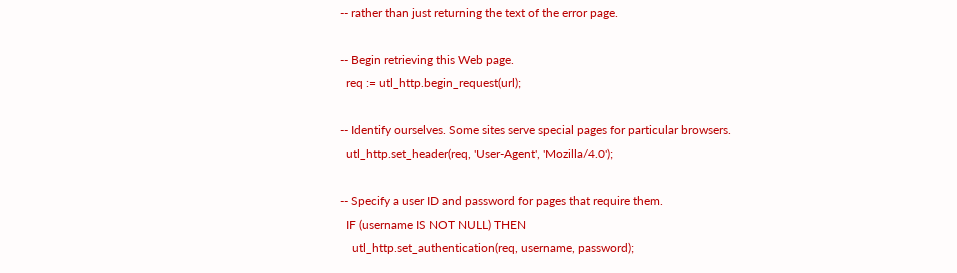-- rather than just returning the text of the error page.

-- Begin retrieving this Web page.
  req := utl_http.begin_request(url);

-- Identify ourselves. Some sites serve special pages for particular browsers.
  utl_http.set_header(req, 'User-Agent', 'Mozilla/4.0');

-- Specify a user ID and password for pages that require them.
  IF (username IS NOT NULL) THEN
    utl_http.set_authentication(req, username, password);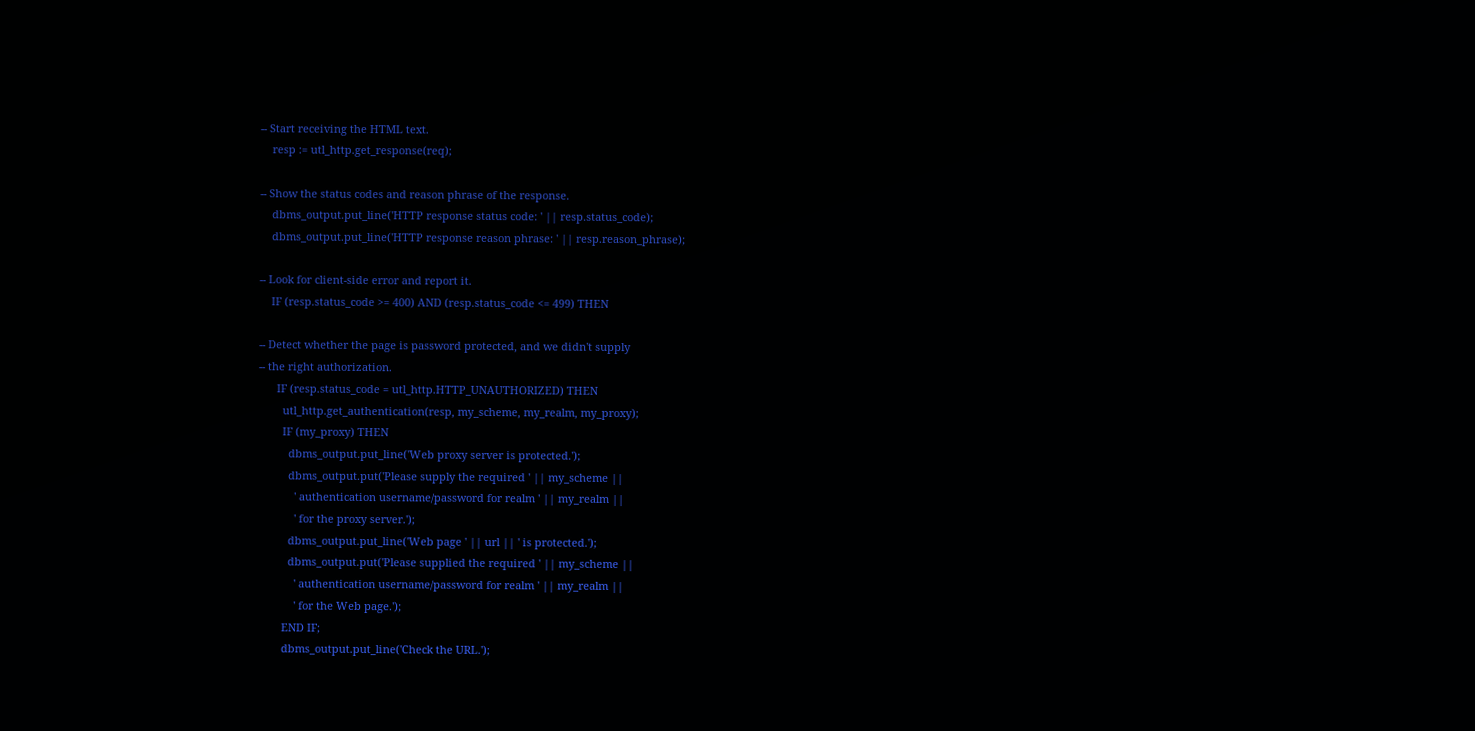-- Start receiving the HTML text.
    resp := utl_http.get_response(req);

-- Show the status codes and reason phrase of the response.
    dbms_output.put_line('HTTP response status code: ' || resp.status_code);
    dbms_output.put_line('HTTP response reason phrase: ' || resp.reason_phrase);

-- Look for client-side error and report it.
    IF (resp.status_code >= 400) AND (resp.status_code <= 499) THEN

-- Detect whether the page is password protected, and we didn't supply
-- the right authorization.
      IF (resp.status_code = utl_http.HTTP_UNAUTHORIZED) THEN
        utl_http.get_authentication(resp, my_scheme, my_realm, my_proxy);
        IF (my_proxy) THEN
          dbms_output.put_line('Web proxy server is protected.');
          dbms_output.put('Please supply the required ' || my_scheme ||
            ' authentication username/password for realm ' || my_realm ||
            ' for the proxy server.');
          dbms_output.put_line('Web page ' || url || ' is protected.');
          dbms_output.put('Please supplied the required ' || my_scheme ||
            ' authentication username/password for realm ' || my_realm ||
            ' for the Web page.');
        END IF;
        dbms_output.put_line('Check the URL.');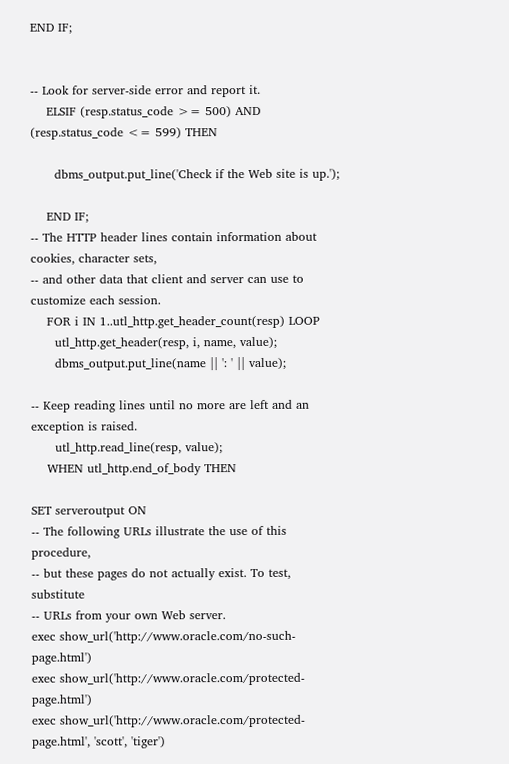END IF;


-- Look for server-side error and report it.
    ELSIF (resp.status_code >= 500) AND (resp.status_code <= 599) THEN

      dbms_output.put_line('Check if the Web site is up.');

    END IF;
-- The HTTP header lines contain information about cookies, character sets,
-- and other data that client and server can use to customize each session.
    FOR i IN 1..utl_http.get_header_count(resp) LOOP
      utl_http.get_header(resp, i, name, value);
      dbms_output.put_line(name || ': ' || value);

-- Keep reading lines until no more are left and an exception is raised.
      utl_http.read_line(resp, value);
    WHEN utl_http.end_of_body THEN

SET serveroutput ON
-- The following URLs illustrate the use of this procedure,
-- but these pages do not actually exist. To test, substitute
-- URLs from your own Web server.
exec show_url('http://www.oracle.com/no-such-page.html')
exec show_url('http://www.oracle.com/protected-page.html')
exec show_url('http://www.oracle.com/protected-page.html', 'scott', 'tiger')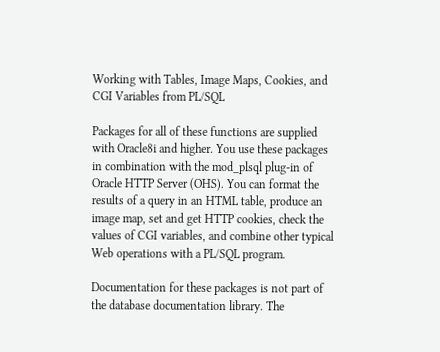Working with Tables, Image Maps, Cookies, and CGI Variables from PL/SQL

Packages for all of these functions are supplied with Oracle8i and higher. You use these packages in combination with the mod_plsql plug-in of Oracle HTTP Server (OHS). You can format the results of a query in an HTML table, produce an image map, set and get HTTP cookies, check the values of CGI variables, and combine other typical Web operations with a PL/SQL program.

Documentation for these packages is not part of the database documentation library. The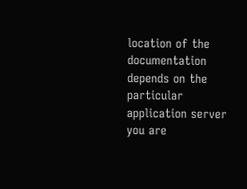location of the documentation depends on the particular application server you are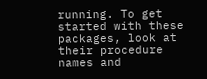running. To get started with these packages, look at their procedure names and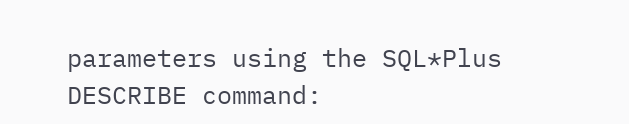parameters using the SQL*Plus DESCRIBE command: